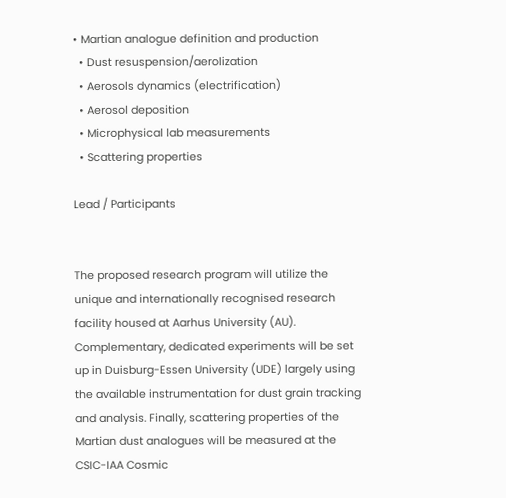• Martian analogue definition and production
  • Dust resuspension/aerolization
  • Aerosols dynamics (electrification)
  • Aerosol deposition
  • Microphysical lab measurements
  • Scattering properties

Lead / Participants


The proposed research program will utilize the unique and internationally recognised research facility housed at Aarhus University (AU). Complementary, dedicated experiments will be set up in Duisburg-Essen University (UDE) largely using the available instrumentation for dust grain tracking and analysis. Finally, scattering properties of the Martian dust analogues will be measured at the CSIC-IAA Cosmic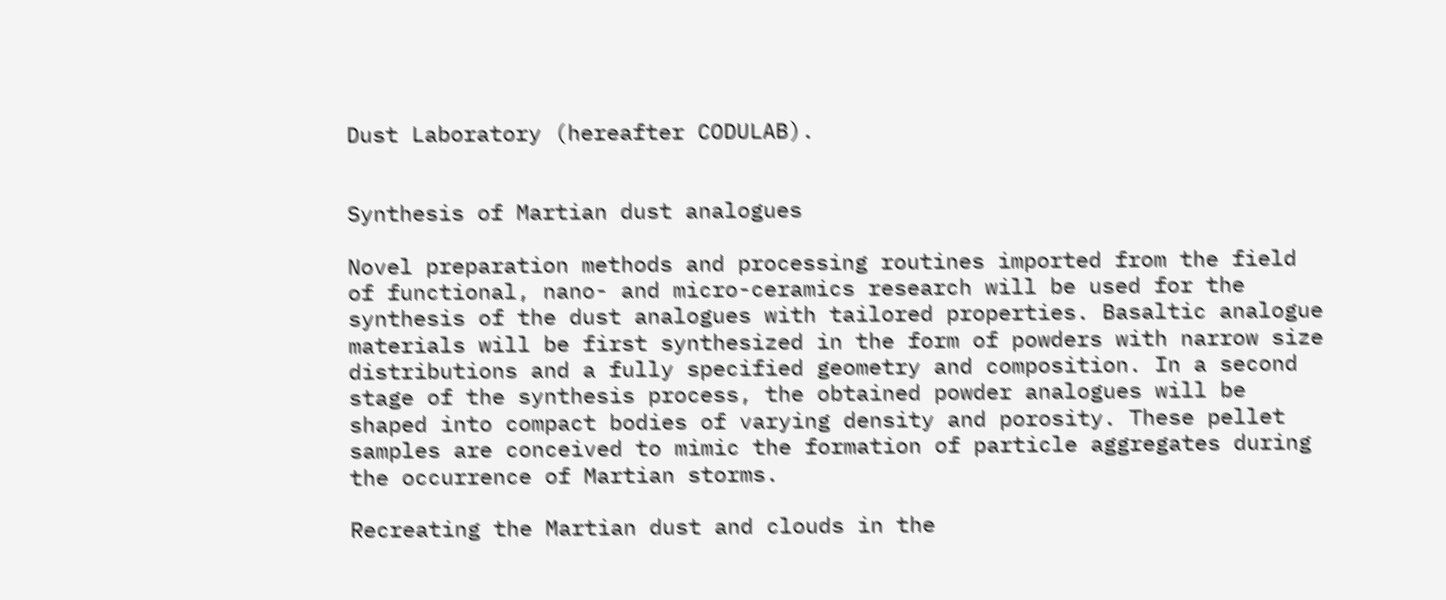Dust Laboratory (hereafter CODULAB).


Synthesis of Martian dust analogues

Novel preparation methods and processing routines imported from the field of functional, nano- and micro-ceramics research will be used for the synthesis of the dust analogues with tailored properties. Basaltic analogue materials will be first synthesized in the form of powders with narrow size distributions and a fully specified geometry and composition. In a second stage of the synthesis process, the obtained powder analogues will be shaped into compact bodies of varying density and porosity. These pellet samples are conceived to mimic the formation of particle aggregates during the occurrence of Martian storms.

Recreating the Martian dust and clouds in the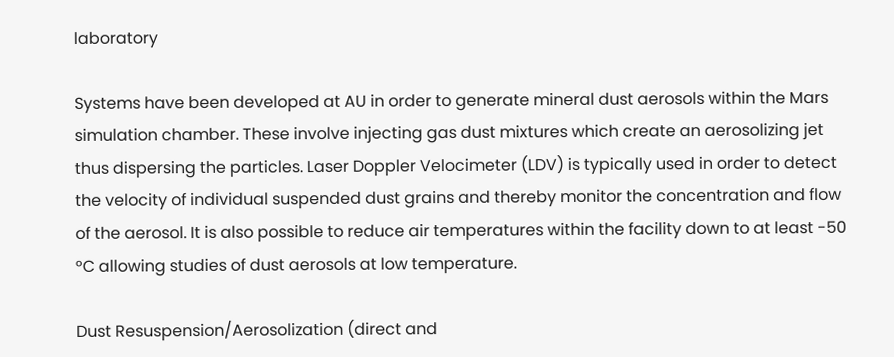laboratory

Systems have been developed at AU in order to generate mineral dust aerosols within the Mars simulation chamber. These involve injecting gas dust mixtures which create an aerosolizing jet thus dispersing the particles. Laser Doppler Velocimeter (LDV) is typically used in order to detect the velocity of individual suspended dust grains and thereby monitor the concentration and flow of the aerosol. It is also possible to reduce air temperatures within the facility down to at least -50 °C allowing studies of dust aerosols at low temperature.

Dust Resuspension/Aerosolization (direct and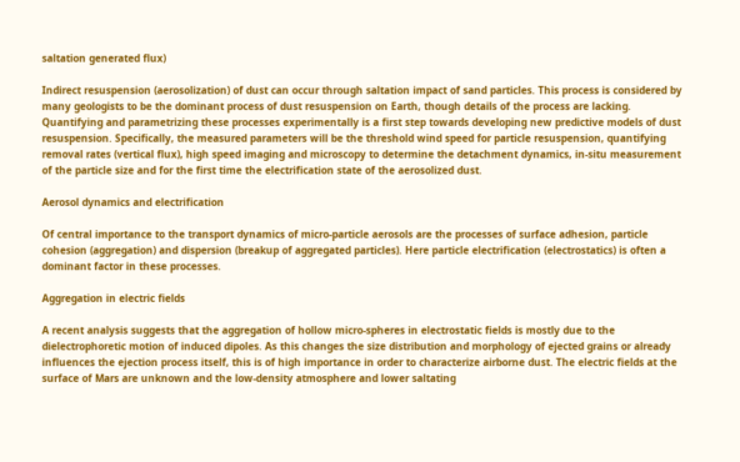saltation generated flux)

Indirect resuspension (aerosolization) of dust can occur through saltation impact of sand particles. This process is considered by many geologists to be the dominant process of dust resuspension on Earth, though details of the process are lacking. Quantifying and parametrizing these processes experimentally is a first step towards developing new predictive models of dust resuspension. Specifically, the measured parameters will be the threshold wind speed for particle resuspension, quantifying removal rates (vertical flux), high speed imaging and microscopy to determine the detachment dynamics, in-situ measurement of the particle size and for the first time the electrification state of the aerosolized dust.

Aerosol dynamics and electrification

Of central importance to the transport dynamics of micro-particle aerosols are the processes of surface adhesion, particle cohesion (aggregation) and dispersion (breakup of aggregated particles). Here particle electrification (electrostatics) is often a dominant factor in these processes.

Aggregation in electric fields

A recent analysis suggests that the aggregation of hollow micro-spheres in electrostatic fields is mostly due to the dielectrophoretic motion of induced dipoles. As this changes the size distribution and morphology of ejected grains or already influences the ejection process itself, this is of high importance in order to characterize airborne dust. The electric fields at the surface of Mars are unknown and the low-density atmosphere and lower saltating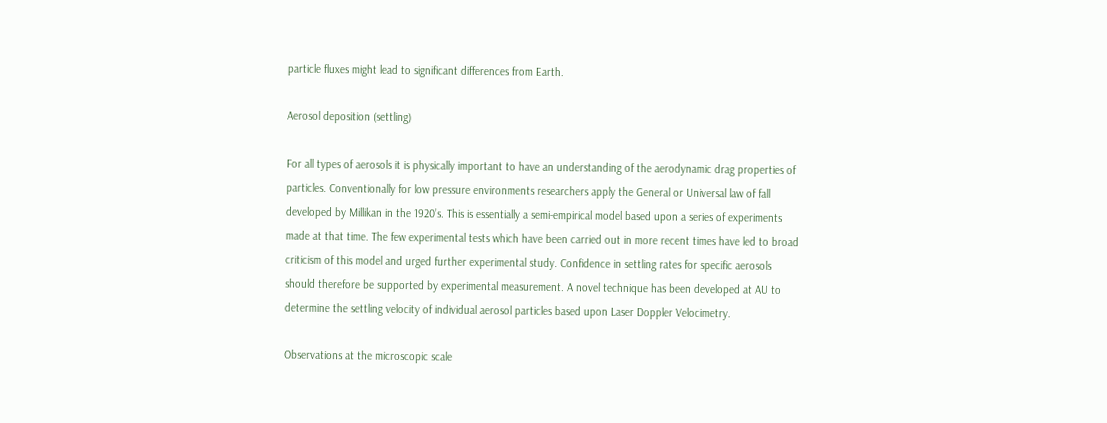particle fluxes might lead to significant differences from Earth.

Aerosol deposition (settling)

For all types of aerosols it is physically important to have an understanding of the aerodynamic drag properties of particles. Conventionally for low pressure environments researchers apply the General or Universal law of fall developed by Millikan in the 1920’s. This is essentially a semi-empirical model based upon a series of experiments made at that time. The few experimental tests which have been carried out in more recent times have led to broad criticism of this model and urged further experimental study. Confidence in settling rates for specific aerosols should therefore be supported by experimental measurement. A novel technique has been developed at AU to determine the settling velocity of individual aerosol particles based upon Laser Doppler Velocimetry.

Observations at the microscopic scale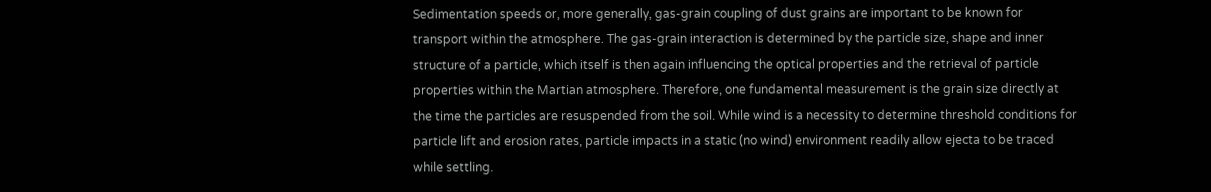Sedimentation speeds or, more generally, gas-grain coupling of dust grains are important to be known for transport within the atmosphere. The gas-grain interaction is determined by the particle size, shape and inner structure of a particle, which itself is then again influencing the optical properties and the retrieval of particle properties within the Martian atmosphere. Therefore, one fundamental measurement is the grain size directly at the time the particles are resuspended from the soil. While wind is a necessity to determine threshold conditions for particle lift and erosion rates, particle impacts in a static (no wind) environment readily allow ejecta to be traced while settling.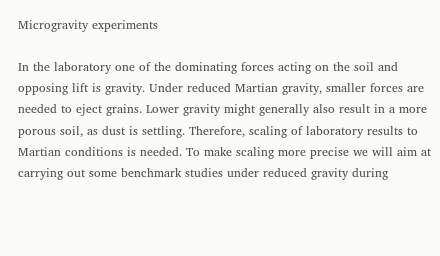Microgravity experiments

In the laboratory one of the dominating forces acting on the soil and opposing lift is gravity. Under reduced Martian gravity, smaller forces are needed to eject grains. Lower gravity might generally also result in a more porous soil, as dust is settling. Therefore, scaling of laboratory results to Martian conditions is needed. To make scaling more precise we will aim at carrying out some benchmark studies under reduced gravity during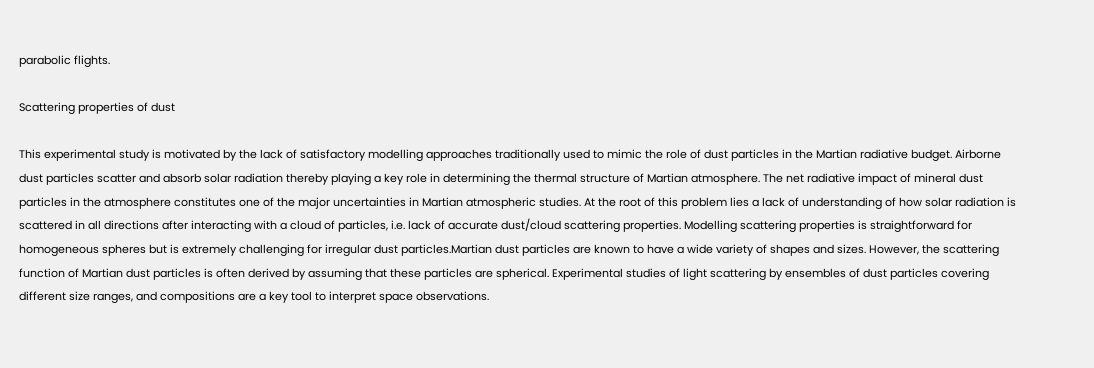parabolic flights.

Scattering properties of dust

This experimental study is motivated by the lack of satisfactory modelling approaches traditionally used to mimic the role of dust particles in the Martian radiative budget. Airborne dust particles scatter and absorb solar radiation thereby playing a key role in determining the thermal structure of Martian atmosphere. The net radiative impact of mineral dust particles in the atmosphere constitutes one of the major uncertainties in Martian atmospheric studies. At the root of this problem lies a lack of understanding of how solar radiation is scattered in all directions after interacting with a cloud of particles, i.e. lack of accurate dust/cloud scattering properties. Modelling scattering properties is straightforward for homogeneous spheres but is extremely challenging for irregular dust particles.Martian dust particles are known to have a wide variety of shapes and sizes. However, the scattering function of Martian dust particles is often derived by assuming that these particles are spherical. Experimental studies of light scattering by ensembles of dust particles covering different size ranges, and compositions are a key tool to interpret space observations.